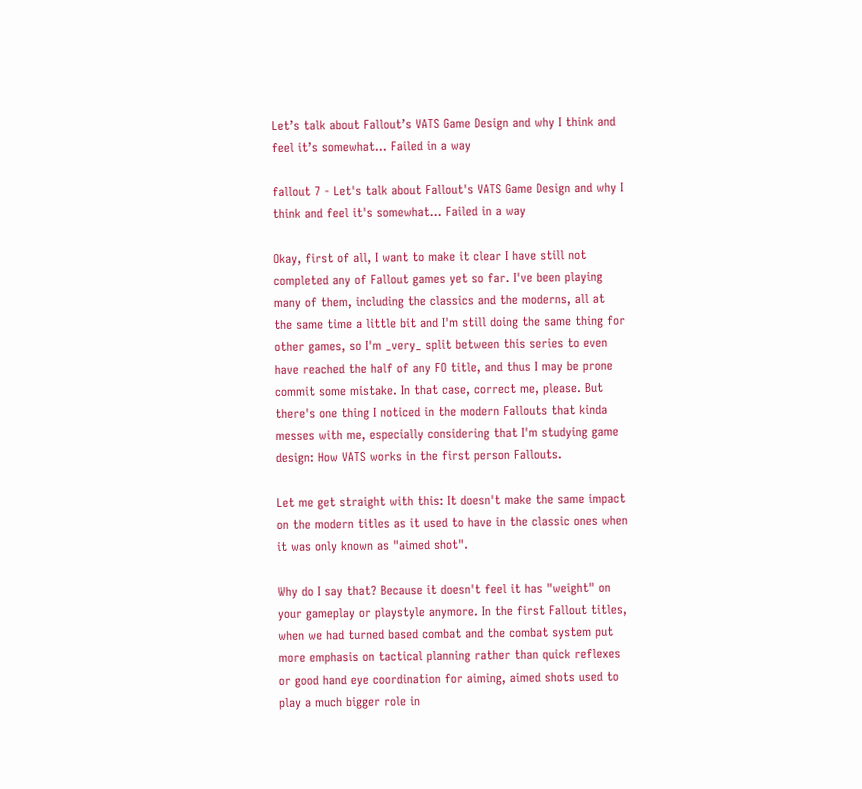Let’s talk about Fallout’s VATS Game Design and why I think and feel it’s somewhat… Failed in a way

fallout 7 - Let's talk about Fallout's VATS Game Design and why I think and feel it's somewhat... Failed in a way

Okay, first of all, I want to make it clear I have still not completed any of Fallout games yet so far. I've been playing many of them, including the classics and the moderns, all at the same time a little bit and I'm still doing the same thing for other games, so I'm _very_ split between this series to even have reached the half of any FO title, and thus I may be prone commit some mistake. In that case, correct me, please. But there's one thing I noticed in the modern Fallouts that kinda messes with me, especially considering that I'm studying game design: How VATS works in the first person Fallouts.

Let me get straight with this: It doesn't make the same impact on the modern titles as it used to have in the classic ones when it was only known as "aimed shot".

Why do I say that? Because it doesn't feel it has "weight" on your gameplay or playstyle anymore. In the first Fallout titles, when we had turned based combat and the combat system put more emphasis on tactical planning rather than quick reflexes or good hand eye coordination for aiming, aimed shots used to play a much bigger role in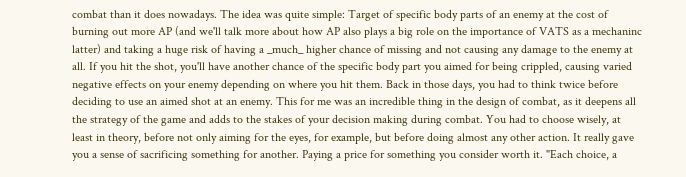combat than it does nowadays. The idea was quite simple: Target of specific body parts of an enemy at the cost of burning out more AP (and we'll talk more about how AP also plays a big role on the importance of VATS as a mechaninc latter) and taking a huge risk of having a _much_ higher chance of missing and not causing any damage to the enemy at all. If you hit the shot, you'll have another chance of the specific body part you aimed for being crippled, causing varied negative effects on your enemy depending on where you hit them. Back in those days, you had to think twice before deciding to use an aimed shot at an enemy. This for me was an incredible thing in the design of combat, as it deepens all the strategy of the game and adds to the stakes of your decision making during combat. You had to choose wisely, at least in theory, before not only aiming for the eyes, for example, but before doing almost any other action. It really gave you a sense of sacrificing something for another. Paying a price for something you consider worth it. "Each choice, a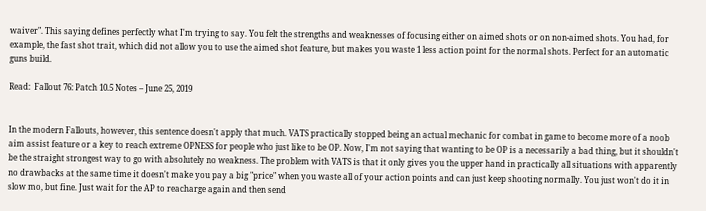waiver". This saying defines perfectly what I'm trying to say. You felt the strengths and weaknesses of focusing either on aimed shots or on non-aimed shots. You had, for example, the fast shot trait, which did not allow you to use the aimed shot feature, but makes you waste 1 less action point for the normal shots. Perfect for an automatic guns build.

Read:  Fallout 76: Patch 10.5 Notes – June 25, 2019


In the modern Fallouts, however, this sentence doesn't apply that much. VATS practically stopped being an actual mechanic for combat in game to become more of a noob aim assist feature or a key to reach extreme OPNESS for people who just like to be OP. Now, I'm not saying that wanting to be OP is a necessarily a bad thing, but it shouldn't be the straight strongest way to go with absolutely no weakness. The problem with VATS is that it only gives you the upper hand in practically all situations with apparently no drawbacks at the same time it doesn't make you pay a big "price" when you waste all of your action points and can just keep shooting normally. You just won't do it in slow mo, but fine. Just wait for the AP to reacharge again and then send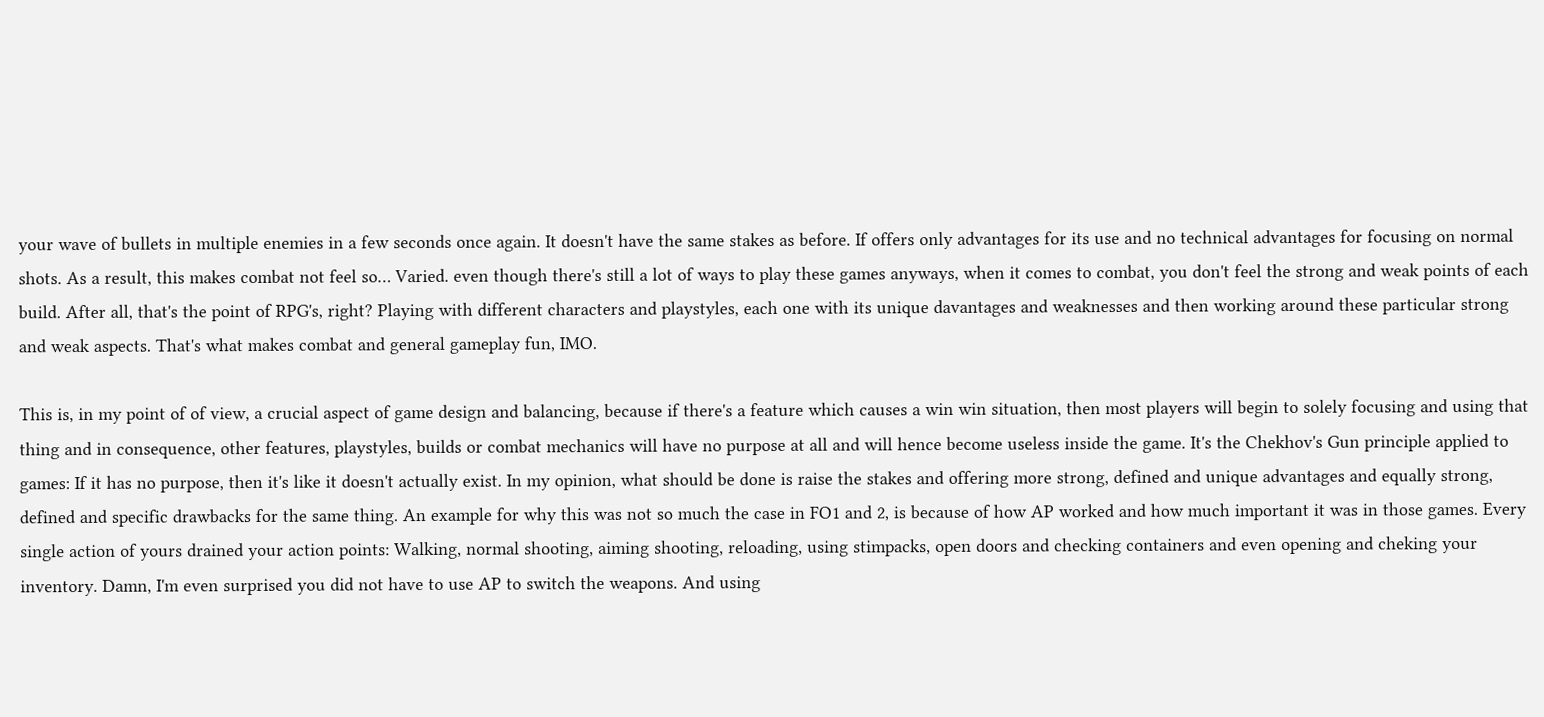your wave of bullets in multiple enemies in a few seconds once again. It doesn't have the same stakes as before. If offers only advantages for its use and no technical advantages for focusing on normal shots. As a result, this makes combat not feel so… Varied. even though there's still a lot of ways to play these games anyways, when it comes to combat, you don't feel the strong and weak points of each build. After all, that's the point of RPG's, right? Playing with different characters and playstyles, each one with its unique davantages and weaknesses and then working around these particular strong and weak aspects. That's what makes combat and general gameplay fun, IMO.

This is, in my point of of view, a crucial aspect of game design and balancing, because if there's a feature which causes a win win situation, then most players will begin to solely focusing and using that thing and in consequence, other features, playstyles, builds or combat mechanics will have no purpose at all and will hence become useless inside the game. It's the Chekhov's Gun principle applied to games: If it has no purpose, then it's like it doesn't actually exist. In my opinion, what should be done is raise the stakes and offering more strong, defined and unique advantages and equally strong, defined and specific drawbacks for the same thing. An example for why this was not so much the case in FO1 and 2, is because of how AP worked and how much important it was in those games. Every single action of yours drained your action points: Walking, normal shooting, aiming shooting, reloading, using stimpacks, open doors and checking containers and even opening and cheking your inventory. Damn, I'm even surprised you did not have to use AP to switch the weapons. And using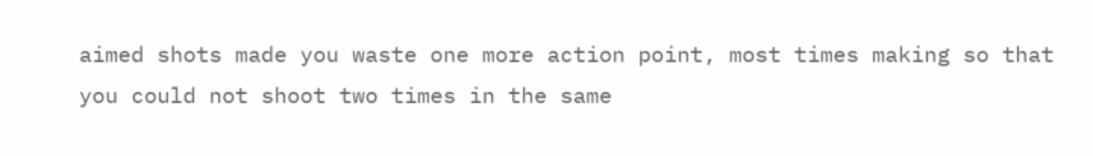aimed shots made you waste one more action point, most times making so that you could not shoot two times in the same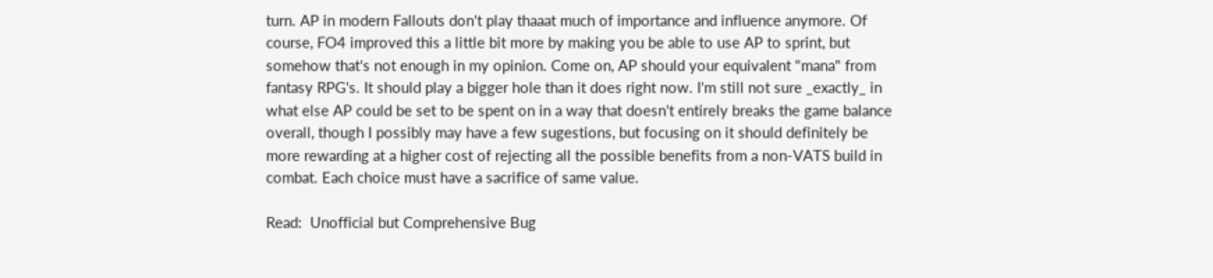turn. AP in modern Fallouts don't play thaaat much of importance and influence anymore. Of course, FO4 improved this a little bit more by making you be able to use AP to sprint, but somehow that's not enough in my opinion. Come on, AP should your equivalent "mana" from fantasy RPG's. It should play a bigger hole than it does right now. I'm still not sure _exactly_ in what else AP could be set to be spent on in a way that doesn't entirely breaks the game balance overall, though I possibly may have a few sugestions, but focusing on it should definitely be more rewarding at a higher cost of rejecting all the possible benefits from a non-VATS build in combat. Each choice must have a sacrifice of same value.

Read:  Unofficial but Comprehensive Bug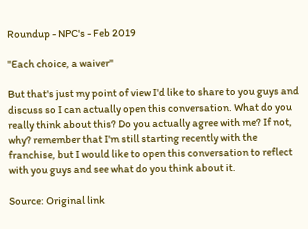Roundup - NPC's - Feb 2019

"Each choice, a waiver"

But that's just my point of view I'd like to share to you guys and discuss so I can actually open this conversation. What do you really think about this? Do you actually agree with me? If not, why? remember that I'm still starting recently with the franchise, but I would like to open this conversation to reflect with you guys and see what do you think about it.

Source: Original link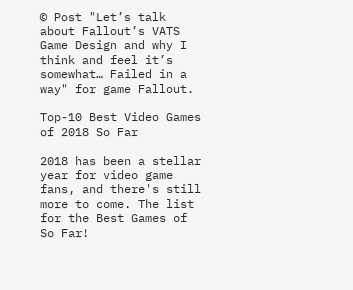© Post "Let’s talk about Fallout’s VATS Game Design and why I think and feel it’s somewhat… Failed in a way" for game Fallout.

Top-10 Best Video Games of 2018 So Far

2018 has been a stellar year for video game fans, and there's still more to come. The list for the Best Games of So Far!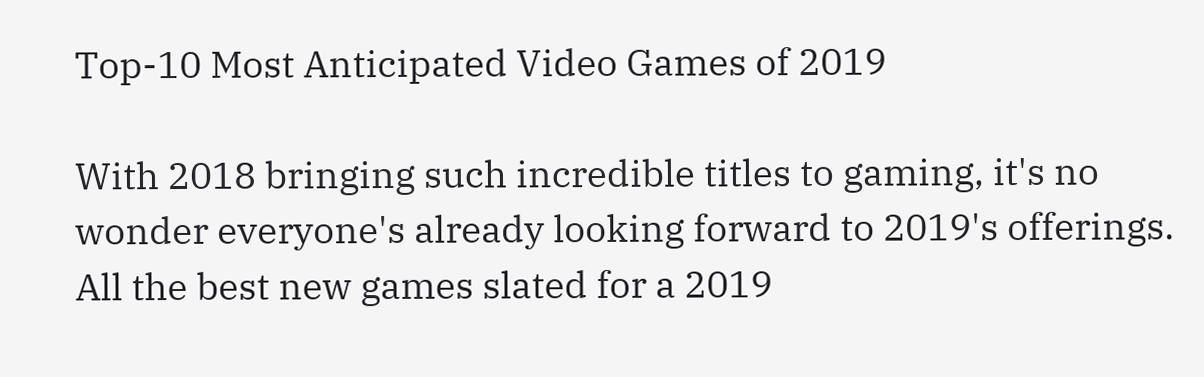Top-10 Most Anticipated Video Games of 2019

With 2018 bringing such incredible titles to gaming, it's no wonder everyone's already looking forward to 2019's offerings. All the best new games slated for a 2019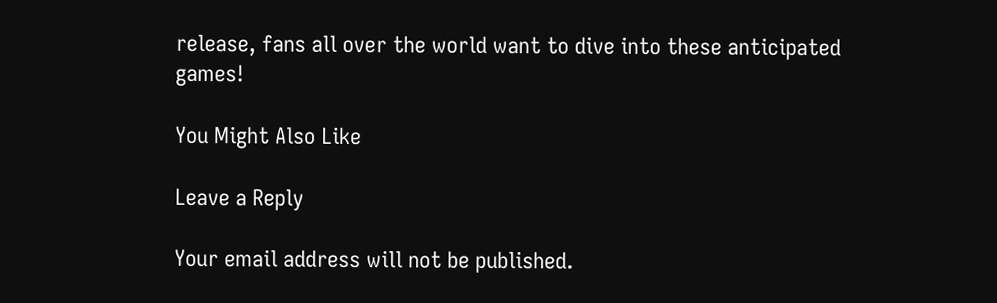release, fans all over the world want to dive into these anticipated games!

You Might Also Like

Leave a Reply

Your email address will not be published.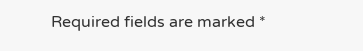Required fields are marked *